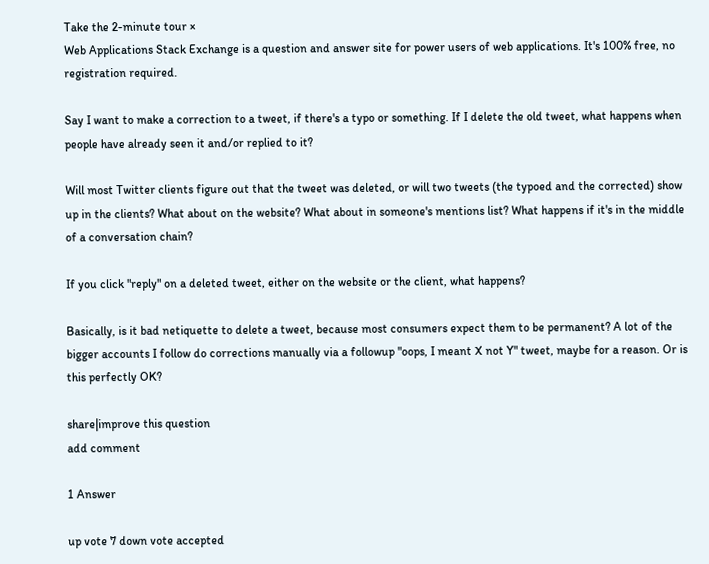Take the 2-minute tour ×
Web Applications Stack Exchange is a question and answer site for power users of web applications. It's 100% free, no registration required.

Say I want to make a correction to a tweet, if there's a typo or something. If I delete the old tweet, what happens when people have already seen it and/or replied to it?

Will most Twitter clients figure out that the tweet was deleted, or will two tweets (the typoed and the corrected) show up in the clients? What about on the website? What about in someone's mentions list? What happens if it's in the middle of a conversation chain?

If you click "reply" on a deleted tweet, either on the website or the client, what happens?

Basically, is it bad netiquette to delete a tweet, because most consumers expect them to be permanent? A lot of the bigger accounts I follow do corrections manually via a followup "oops, I meant X not Y" tweet, maybe for a reason. Or is this perfectly OK?

share|improve this question
add comment

1 Answer

up vote 7 down vote accepted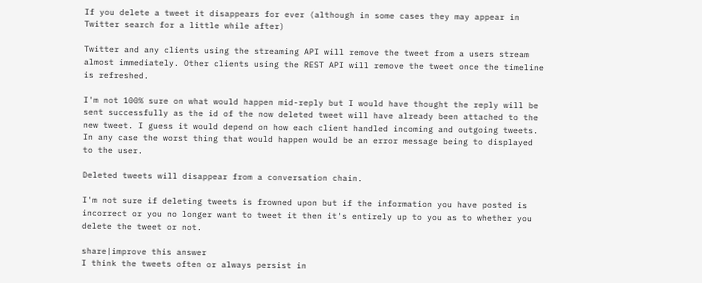If you delete a tweet it disappears for ever (although in some cases they may appear in Twitter search for a little while after)

Twitter and any clients using the streaming API will remove the tweet from a users stream almost immediately. Other clients using the REST API will remove the tweet once the timeline is refreshed.

I'm not 100% sure on what would happen mid-reply but I would have thought the reply will be sent successfully as the id of the now deleted tweet will have already been attached to the new tweet. I guess it would depend on how each client handled incoming and outgoing tweets. In any case the worst thing that would happen would be an error message being to displayed to the user.

Deleted tweets will disappear from a conversation chain.

I'm not sure if deleting tweets is frowned upon but if the information you have posted is incorrect or you no longer want to tweet it then it's entirely up to you as to whether you delete the tweet or not.

share|improve this answer
I think the tweets often or always persist in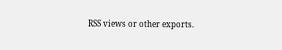RSS views or other exports.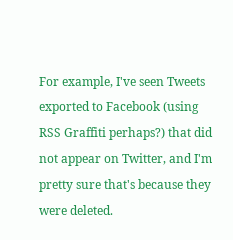For example, I've seen Tweets exported to Facebook (using RSS Graffiti perhaps?) that did not appear on Twitter, and I'm pretty sure that's because they were deleted.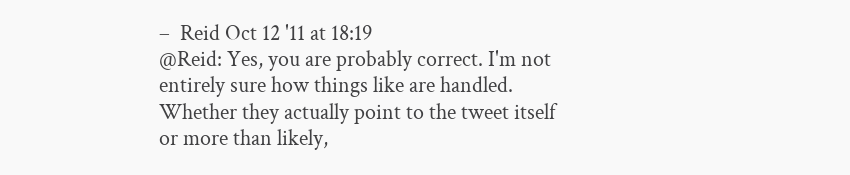–  Reid Oct 12 '11 at 18:19
@Reid: Yes, you are probably correct. I'm not entirely sure how things like are handled. Whether they actually point to the tweet itself or more than likely,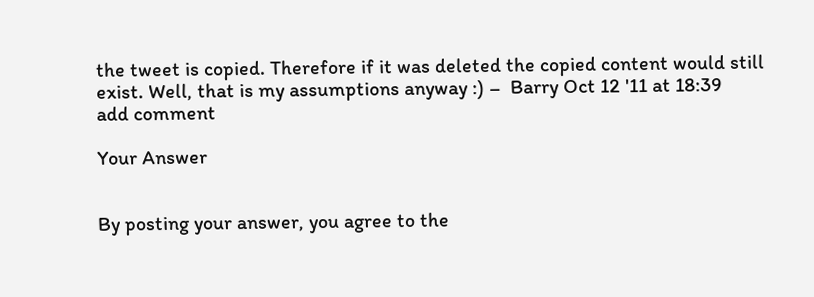the tweet is copied. Therefore if it was deleted the copied content would still exist. Well, that is my assumptions anyway :) –  Barry Oct 12 '11 at 18:39
add comment

Your Answer


By posting your answer, you agree to the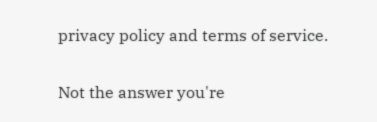privacy policy and terms of service.

Not the answer you're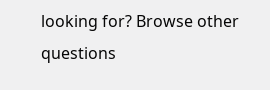looking for? Browse other questions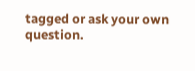tagged or ask your own question.